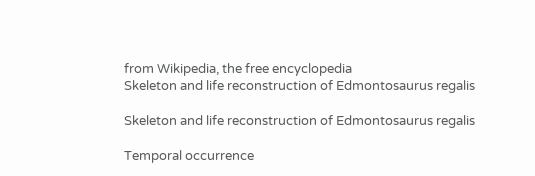from Wikipedia, the free encyclopedia
Skeleton and life reconstruction of Edmontosaurus regalis

Skeleton and life reconstruction of Edmontosaurus regalis

Temporal occurrence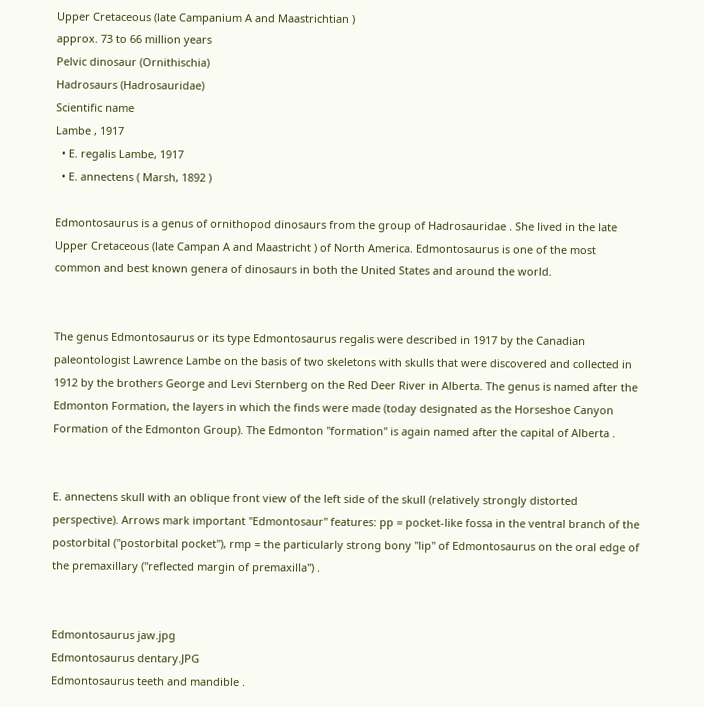Upper Cretaceous (late Campanium A and Maastrichtian )
approx. 73 to 66 million years
Pelvic dinosaur (Ornithischia)
Hadrosaurs (Hadrosauridae)
Scientific name
Lambe , 1917
  • E. regalis Lambe, 1917
  • E. annectens ( Marsh, 1892 )

Edmontosaurus is a genus of ornithopod dinosaurs from the group of Hadrosauridae . She lived in the late Upper Cretaceous (late Campan A and Maastricht ) of North America. Edmontosaurus is one of the most common and best known genera of dinosaurs in both the United States and around the world.


The genus Edmontosaurus or its type Edmontosaurus regalis were described in 1917 by the Canadian paleontologist Lawrence Lambe on the basis of two skeletons with skulls that were discovered and collected in 1912 by the brothers George and Levi Sternberg on the Red Deer River in Alberta. The genus is named after the Edmonton Formation, the layers in which the finds were made (today designated as the Horseshoe Canyon Formation of the Edmonton Group). The Edmonton "formation" is again named after the capital of Alberta .


E. annectens skull with an oblique front view of the left side of the skull (relatively strongly distorted perspective). Arrows mark important "Edmontosaur" features: pp = pocket-like fossa in the ventral branch of the postorbital ("postorbital pocket"), rmp = the particularly strong bony "lip" of Edmontosaurus on the oral edge of the premaxillary ("reflected margin of premaxilla") .


Edmontosaurus jaw.jpg
Edmontosaurus dentary.JPG
Edmontosaurus teeth and mandible .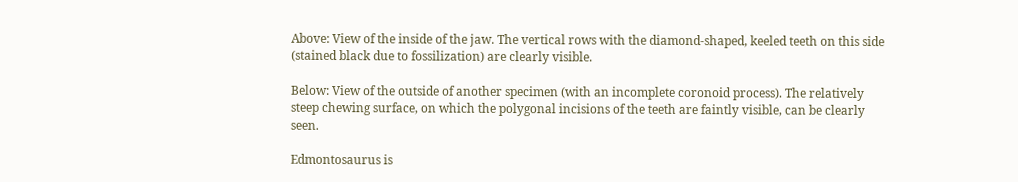Above: View of the inside of the jaw. The vertical rows with the diamond-shaped, keeled teeth on this side (stained black due to fossilization) are clearly visible.

Below: View of the outside of another specimen (with an incomplete coronoid process). The relatively steep chewing surface, on which the polygonal incisions of the teeth are faintly visible, can be clearly seen.

Edmontosaurus is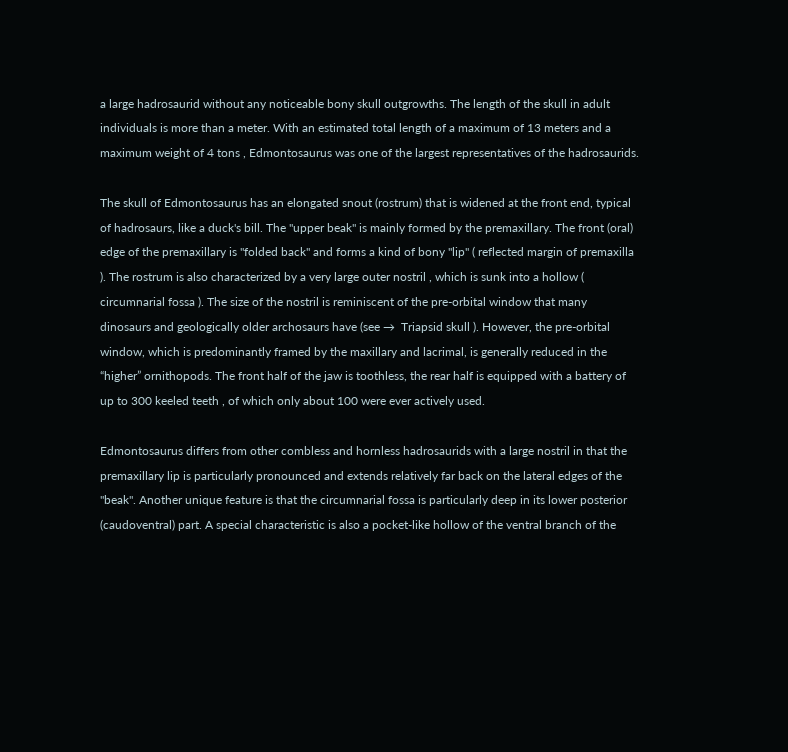a large hadrosaurid without any noticeable bony skull outgrowths. The length of the skull in adult individuals is more than a meter. With an estimated total length of a maximum of 13 meters and a maximum weight of 4 tons , Edmontosaurus was one of the largest representatives of the hadrosaurids.

The skull of Edmontosaurus has an elongated snout (rostrum) that is widened at the front end, typical of hadrosaurs, like a duck's bill. The "upper beak" is mainly formed by the premaxillary. The front (oral) edge of the premaxillary is "folded back" and forms a kind of bony "lip" ( reflected margin of premaxilla ). The rostrum is also characterized by a very large outer nostril , which is sunk into a hollow ( circumnarial fossa ). The size of the nostril is reminiscent of the pre-orbital window that many dinosaurs and geologically older archosaurs have (see →  Triapsid skull ). However, the pre-orbital window, which is predominantly framed by the maxillary and lacrimal, is generally reduced in the “higher” ornithopods. The front half of the jaw is toothless, the rear half is equipped with a battery of up to 300 keeled teeth , of which only about 100 were ever actively used.

Edmontosaurus differs from other combless and hornless hadrosaurids with a large nostril in that the premaxillary lip is particularly pronounced and extends relatively far back on the lateral edges of the "beak". Another unique feature is that the circumnarial fossa is particularly deep in its lower posterior (caudoventral) part. A special characteristic is also a pocket-like hollow of the ventral branch of the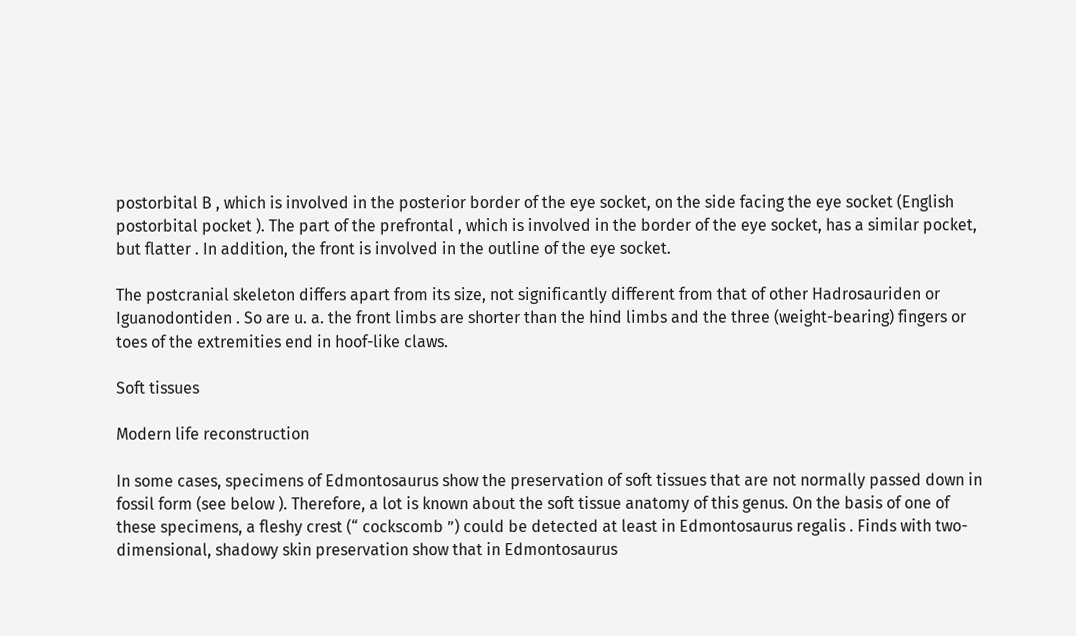postorbital B , which is involved in the posterior border of the eye socket, on the side facing the eye socket (English postorbital pocket ). The part of the prefrontal , which is involved in the border of the eye socket, has a similar pocket, but flatter . In addition, the front is involved in the outline of the eye socket.

The postcranial skeleton differs apart from its size, not significantly different from that of other Hadrosauriden or Iguanodontiden . So are u. a. the front limbs are shorter than the hind limbs and the three (weight-bearing) fingers or toes of the extremities end in hoof-like claws.

Soft tissues

Modern life reconstruction

In some cases, specimens of Edmontosaurus show the preservation of soft tissues that are not normally passed down in fossil form (see below ). Therefore, a lot is known about the soft tissue anatomy of this genus. On the basis of one of these specimens, a fleshy crest (“ cockscomb ”) could be detected at least in Edmontosaurus regalis . Finds with two-dimensional, shadowy skin preservation show that in Edmontosaurus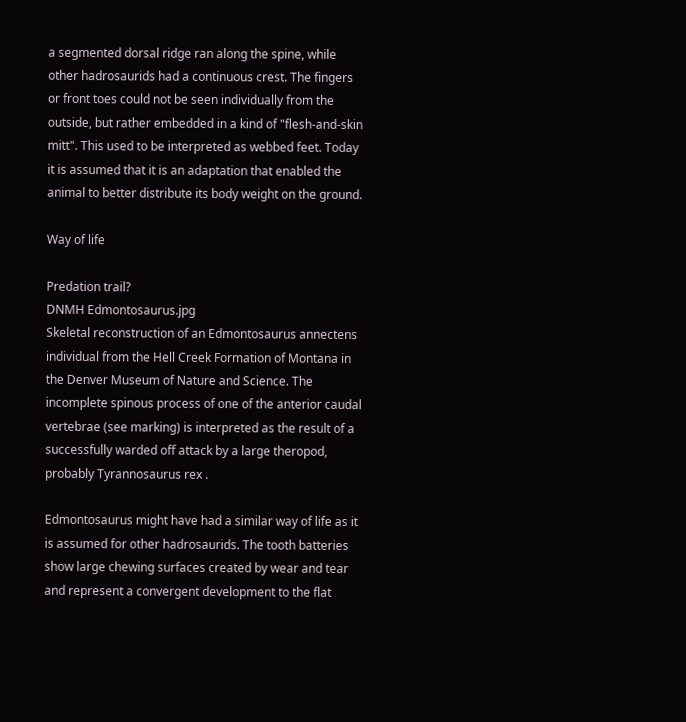a segmented dorsal ridge ran along the spine, while other hadrosaurids had a continuous crest. The fingers or front toes could not be seen individually from the outside, but rather embedded in a kind of "flesh-and-skin mitt". This used to be interpreted as webbed feet. Today it is assumed that it is an adaptation that enabled the animal to better distribute its body weight on the ground.

Way of life

Predation trail?
DNMH Edmontosaurus.jpg
Skeletal reconstruction of an Edmontosaurus annectens individual from the Hell Creek Formation of Montana in the Denver Museum of Nature and Science. The incomplete spinous process of one of the anterior caudal vertebrae (see marking) is interpreted as the result of a successfully warded off attack by a large theropod, probably Tyrannosaurus rex .

Edmontosaurus might have had a similar way of life as it is assumed for other hadrosaurids. The tooth batteries show large chewing surfaces created by wear and tear and represent a convergent development to the flat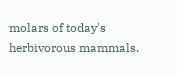molars of today's herbivorous mammals.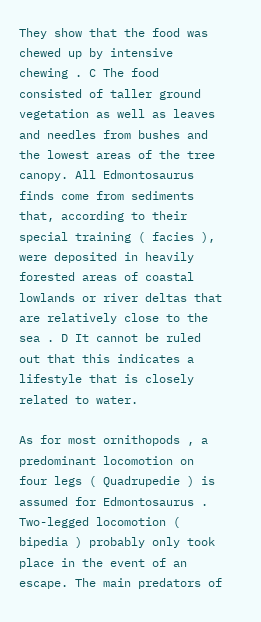They show that the food was chewed up by intensive chewing . C The food consisted of taller ground vegetation as well as leaves and needles from bushes and the lowest areas of the tree canopy. All Edmontosaurus finds come from sediments that, according to their special training ( facies ), were deposited in heavily forested areas of coastal lowlands or river deltas that are relatively close to the sea . D It cannot be ruled out that this indicates a lifestyle that is closely related to water.

As for most ornithopods , a predominant locomotion on four legs ( Quadrupedie ) is assumed for Edmontosaurus . Two-legged locomotion ( bipedia ) probably only took place in the event of an escape. The main predators of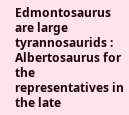Edmontosaurus are large tyrannosaurids : Albertosaurus for the representatives in the late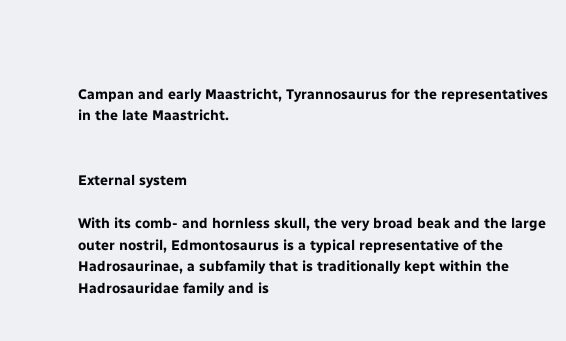Campan and early Maastricht, Tyrannosaurus for the representatives in the late Maastricht.


External system

With its comb- and hornless skull, the very broad beak and the large outer nostril, Edmontosaurus is a typical representative of the Hadrosaurinae, a subfamily that is traditionally kept within the Hadrosauridae family and is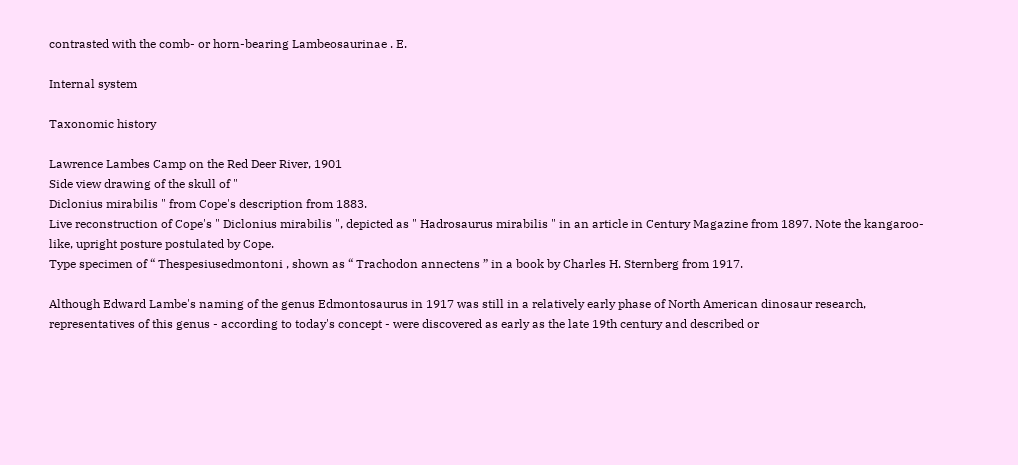contrasted with the comb- or horn-bearing Lambeosaurinae . E.

Internal system

Taxonomic history

Lawrence Lambes Camp on the Red Deer River, 1901
Side view drawing of the skull of "
Diclonius mirabilis " from Cope's description from 1883.
Live reconstruction of Cope's " Diclonius mirabilis ", depicted as " Hadrosaurus mirabilis " in an article in Century Magazine from 1897. Note the kangaroo-like, upright posture postulated by Cope.
Type specimen of “ Thespesiusedmontoni , shown as “ Trachodon annectens ” in a book by Charles H. Sternberg from 1917.

Although Edward Lambe's naming of the genus Edmontosaurus in 1917 was still in a relatively early phase of North American dinosaur research, representatives of this genus - according to today's concept - were discovered as early as the late 19th century and described or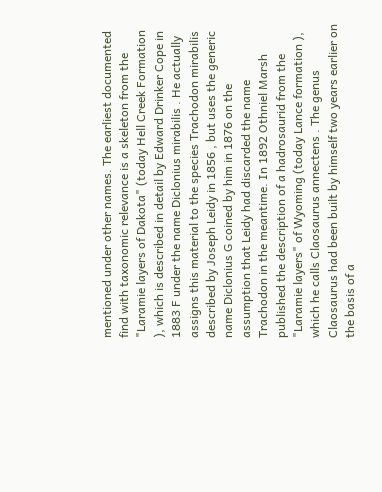mentioned under other names. The earliest documented find with taxonomic relevance is a skeleton from the "Laramie layers of Dakota" (today Hell Creek Formation ), which is described in detail by Edward Drinker Cope in 1883 F under the name Diclonius mirabilis . He actually assigns this material to the species Trachodon mirabilis described by Joseph Leidy in 1856 , but uses the generic name Diclonius G coined by him in 1876 on the assumption that Leidy had discarded the name Trachodon in the meantime. In 1892 Othniel Marsh published the description of a hadrosaurid from the "Laramie layers" of Wyoming (today Lance formation ), which he calls Claosaurus annectens . The genus Claosaurus had been built by himself two years earlier on the basis of a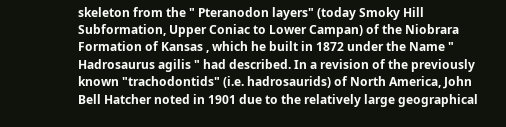skeleton from the " Pteranodon layers" (today Smoky Hill Subformation, Upper Coniac to Lower Campan) of the Niobrara Formation of Kansas , which he built in 1872 under the Name " Hadrosaurus agilis " had described. In a revision of the previously known "trachodontids" (i.e. hadrosaurids) of North America, John Bell Hatcher noted in 1901 due to the relatively large geographical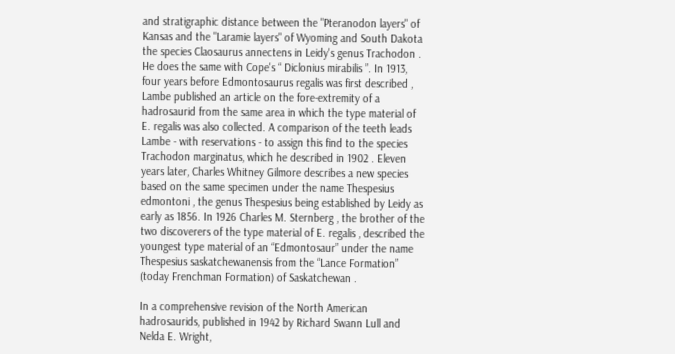and stratigraphic distance between the "Pteranodon layers" of Kansas and the "Laramie layers" of Wyoming and South Dakota the species Claosaurus annectens in Leidy's genus Trachodon . He does the same with Cope's “ Diclonius mirabilis ”. In 1913, four years before Edmontosaurus regalis was first described , Lambe published an article on the fore-extremity of a hadrosaurid from the same area in which the type material of E. regalis was also collected. A comparison of the teeth leads Lambe - with reservations - to assign this find to the species Trachodon marginatus, which he described in 1902 . Eleven years later, Charles Whitney Gilmore describes a new species based on the same specimen under the name Thespesius edmontoni , the genus Thespesius being established by Leidy as early as 1856. In 1926 Charles M. Sternberg , the brother of the two discoverers of the type material of E. regalis , described the youngest type material of an “Edmontosaur” under the name Thespesius saskatchewanensis from the “Lance Formation” (today Frenchman Formation) of Saskatchewan .

In a comprehensive revision of the North American hadrosaurids, published in 1942 by Richard Swann Lull and Nelda E. Wright,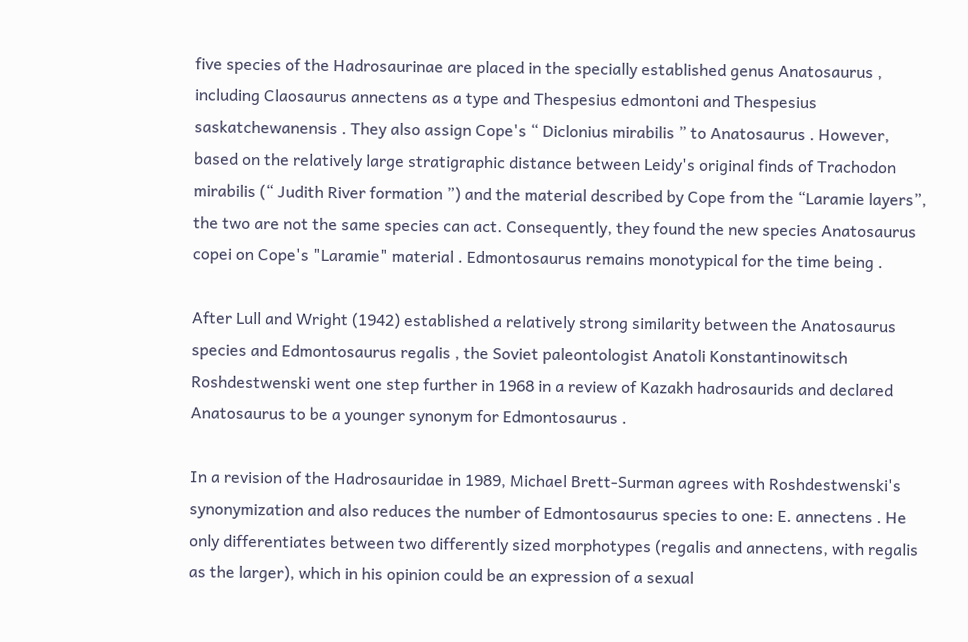five species of the Hadrosaurinae are placed in the specially established genus Anatosaurus , including Claosaurus annectens as a type and Thespesius edmontoni and Thespesius saskatchewanensis . They also assign Cope's “ Diclonius mirabilis ” to Anatosaurus . However, based on the relatively large stratigraphic distance between Leidy's original finds of Trachodon mirabilis (“ Judith River formation ”) and the material described by Cope from the “Laramie layers”, the two are not the same species can act. Consequently, they found the new species Anatosaurus copei on Cope's "Laramie" material . Edmontosaurus remains monotypical for the time being .

After Lull and Wright (1942) established a relatively strong similarity between the Anatosaurus species and Edmontosaurus regalis , the Soviet paleontologist Anatoli Konstantinowitsch Roshdestwenski went one step further in 1968 in a review of Kazakh hadrosaurids and declared Anatosaurus to be a younger synonym for Edmontosaurus .

In a revision of the Hadrosauridae in 1989, Michael Brett-Surman agrees with Roshdestwenski's synonymization and also reduces the number of Edmontosaurus species to one: E. annectens . He only differentiates between two differently sized morphotypes (regalis and annectens, with regalis as the larger), which in his opinion could be an expression of a sexual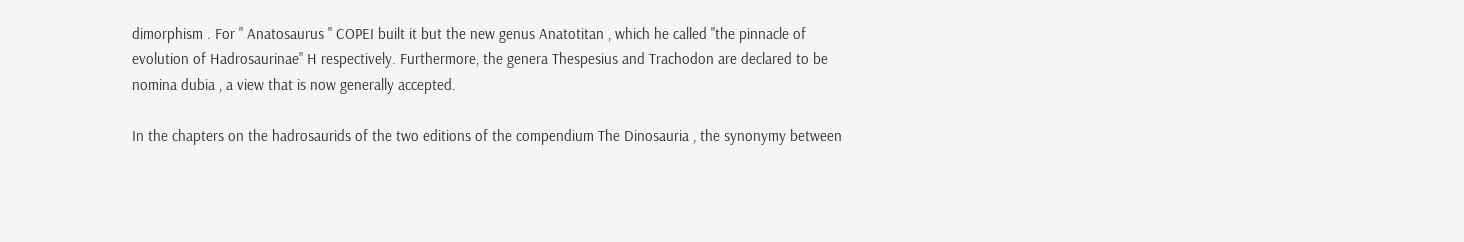dimorphism . For " Anatosaurus " COPEI built it but the new genus Anatotitan , which he called "the pinnacle of evolution of Hadrosaurinae" H respectively. Furthermore, the genera Thespesius and Trachodon are declared to be nomina dubia , a view that is now generally accepted.

In the chapters on the hadrosaurids of the two editions of the compendium The Dinosauria , the synonymy between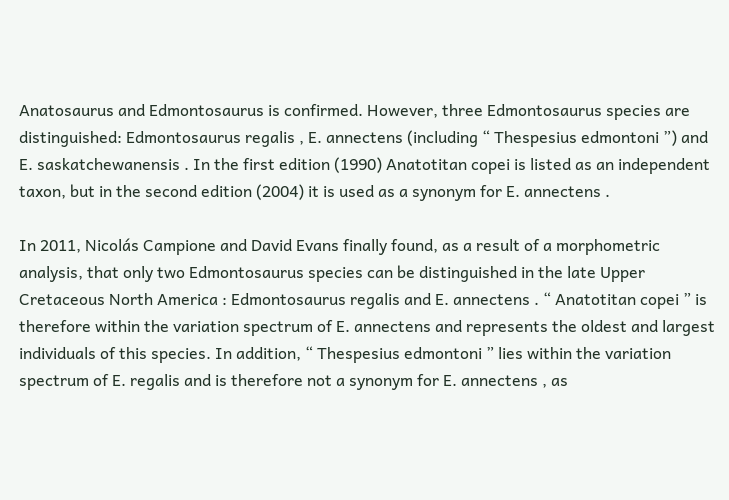Anatosaurus and Edmontosaurus is confirmed. However, three Edmontosaurus species are distinguished: Edmontosaurus regalis , E. annectens (including “ Thespesius edmontoni ”) and E. saskatchewanensis . In the first edition (1990) Anatotitan copei is listed as an independent taxon, but in the second edition (2004) it is used as a synonym for E. annectens .

In 2011, Nicolás Campione and David Evans finally found, as a result of a morphometric analysis, that only two Edmontosaurus species can be distinguished in the late Upper Cretaceous North America : Edmontosaurus regalis and E. annectens . “ Anatotitan copei ” is therefore within the variation spectrum of E. annectens and represents the oldest and largest individuals of this species. In addition, “ Thespesius edmontoni ” lies within the variation spectrum of E. regalis and is therefore not a synonym for E. annectens , as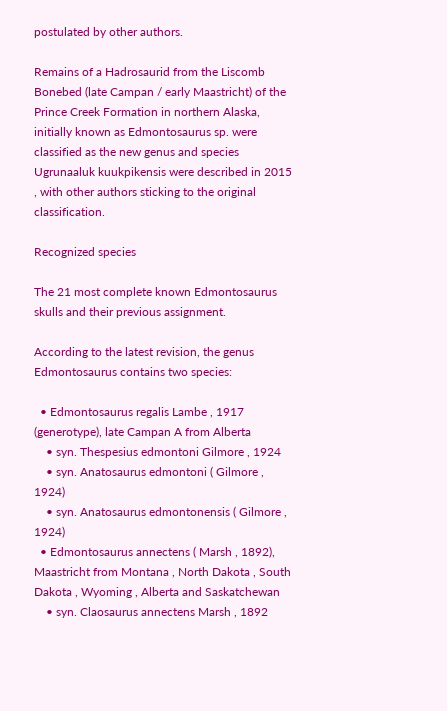postulated by other authors.

Remains of a Hadrosaurid from the Liscomb Bonebed (late Campan / early Maastricht) of the Prince Creek Formation in northern Alaska, initially known as Edmontosaurus sp. were classified as the new genus and species Ugrunaaluk kuukpikensis were described in 2015 , with other authors sticking to the original classification.

Recognized species

The 21 most complete known Edmontosaurus skulls and their previous assignment.

According to the latest revision, the genus Edmontosaurus contains two species:

  • Edmontosaurus regalis Lambe , 1917 (generotype), late Campan A from Alberta
    • syn. Thespesius edmontoni Gilmore , 1924
    • syn. Anatosaurus edmontoni ( Gilmore , 1924)
    • syn. Anatosaurus edmontonensis ( Gilmore , 1924)
  • Edmontosaurus annectens ( Marsh , 1892), Maastricht from Montana , North Dakota , South Dakota , Wyoming , Alberta and Saskatchewan
    • syn. Claosaurus annectens Marsh , 1892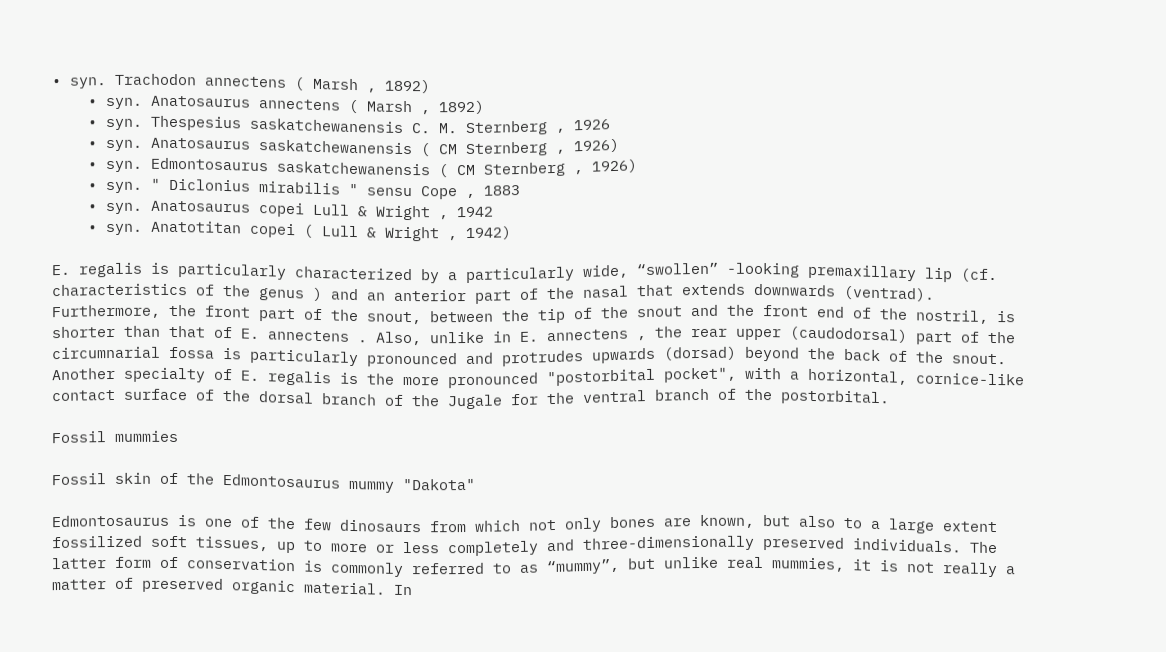• syn. Trachodon annectens ( Marsh , 1892)
    • syn. Anatosaurus annectens ( Marsh , 1892)
    • syn. Thespesius saskatchewanensis C. M. Sternberg , 1926
    • syn. Anatosaurus saskatchewanensis ( CM Sternberg , 1926)
    • syn. Edmontosaurus saskatchewanensis ( CM Sternberg , 1926)
    • syn. " Diclonius mirabilis " sensu Cope , 1883
    • syn. Anatosaurus copei Lull & Wright , 1942
    • syn. Anatotitan copei ( Lull & Wright , 1942)

E. regalis is particularly characterized by a particularly wide, “swollen” -looking premaxillary lip (cf. characteristics of the genus ) and an anterior part of the nasal that extends downwards (ventrad). Furthermore, the front part of the snout, between the tip of the snout and the front end of the nostril, is shorter than that of E. annectens . Also, unlike in E. annectens , the rear upper (caudodorsal) part of the circumnarial fossa is particularly pronounced and protrudes upwards (dorsad) beyond the back of the snout. Another specialty of E. regalis is the more pronounced "postorbital pocket", with a horizontal, cornice-like contact surface of the dorsal branch of the Jugale for the ventral branch of the postorbital.

Fossil mummies

Fossil skin of the Edmontosaurus mummy "Dakota"

Edmontosaurus is one of the few dinosaurs from which not only bones are known, but also to a large extent fossilized soft tissues, up to more or less completely and three-dimensionally preserved individuals. The latter form of conservation is commonly referred to as “mummy”, but unlike real mummies, it is not really a matter of preserved organic material. In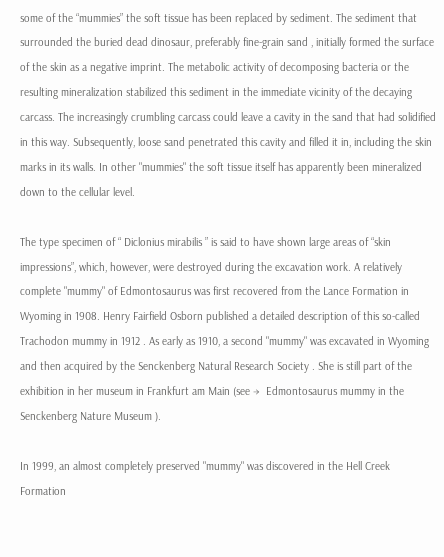some of the “mummies” the soft tissue has been replaced by sediment. The sediment that surrounded the buried dead dinosaur, preferably fine-grain sand , initially formed the surface of the skin as a negative imprint. The metabolic activity of decomposing bacteria or the resulting mineralization stabilized this sediment in the immediate vicinity of the decaying carcass. The increasingly crumbling carcass could leave a cavity in the sand that had solidified in this way. Subsequently, loose sand penetrated this cavity and filled it in, including the skin marks in its walls. In other "mummies" the soft tissue itself has apparently been mineralized down to the cellular level.

The type specimen of “ Diclonius mirabilis ” is said to have shown large areas of “skin impressions”, which, however, were destroyed during the excavation work. A relatively complete "mummy" of Edmontosaurus was first recovered from the Lance Formation in Wyoming in 1908. Henry Fairfield Osborn published a detailed description of this so-called Trachodon mummy in 1912 . As early as 1910, a second "mummy" was excavated in Wyoming and then acquired by the Senckenberg Natural Research Society . She is still part of the exhibition in her museum in Frankfurt am Main (see →  Edmontosaurus mummy in the Senckenberg Nature Museum ).

In 1999, an almost completely preserved "mummy" was discovered in the Hell Creek Formation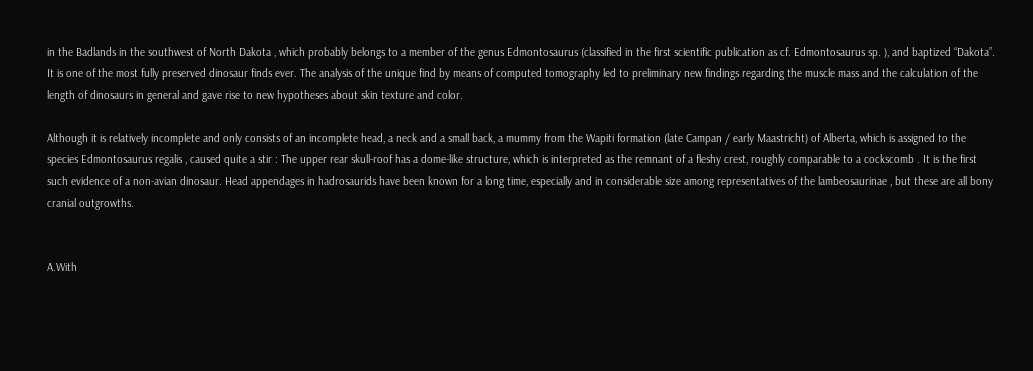in the Badlands in the southwest of North Dakota , which probably belongs to a member of the genus Edmontosaurus (classified in the first scientific publication as cf. Edmontosaurus sp. ), and baptized “Dakota”. It is one of the most fully preserved dinosaur finds ever. The analysis of the unique find by means of computed tomography led to preliminary new findings regarding the muscle mass and the calculation of the length of dinosaurs in general and gave rise to new hypotheses about skin texture and color.

Although it is relatively incomplete and only consists of an incomplete head, a neck and a small back, a mummy from the Wapiti formation (late Campan / early Maastricht) of Alberta, which is assigned to the species Edmontosaurus regalis , caused quite a stir : The upper rear skull-roof has a dome-like structure, which is interpreted as the remnant of a fleshy crest, roughly comparable to a cockscomb . It is the first such evidence of a non-avian dinosaur. Head appendages in hadrosaurids have been known for a long time, especially and in considerable size among representatives of the lambeosaurinae , but these are all bony cranial outgrowths.


A.With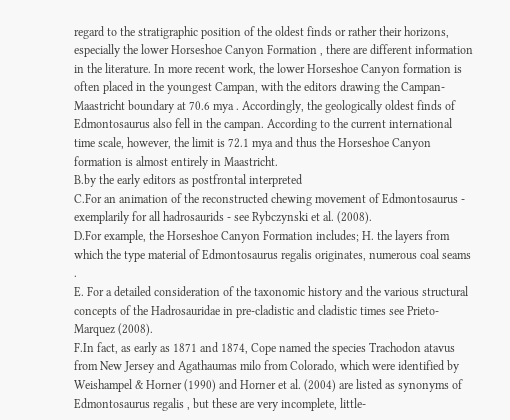regard to the stratigraphic position of the oldest finds or rather their horizons, especially the lower Horseshoe Canyon Formation , there are different information in the literature. In more recent work, the lower Horseshoe Canyon formation is often placed in the youngest Campan, with the editors drawing the Campan-Maastricht boundary at 70.6 mya . Accordingly, the geologically oldest finds of Edmontosaurus also fell in the campan. According to the current international time scale, however, the limit is 72.1 mya and thus the Horseshoe Canyon formation is almost entirely in Maastricht.
B.by the early editors as postfrontal interpreted
C.For an animation of the reconstructed chewing movement of Edmontosaurus - exemplarily for all hadrosaurids - see Rybczynski et al. (2008).
D.For example, the Horseshoe Canyon Formation includes; H. the layers from which the type material of Edmontosaurus regalis originates, numerous coal seams .
E. For a detailed consideration of the taxonomic history and the various structural concepts of the Hadrosauridae in pre-cladistic and cladistic times see Prieto-Marquez (2008).
F.In fact, as early as 1871 and 1874, Cope named the species Trachodon atavus from New Jersey and Agathaumas milo from Colorado, which were identified by Weishampel & Horner (1990) and Horner et al. (2004) are listed as synonyms of Edmontosaurus regalis , but these are very incomplete, little-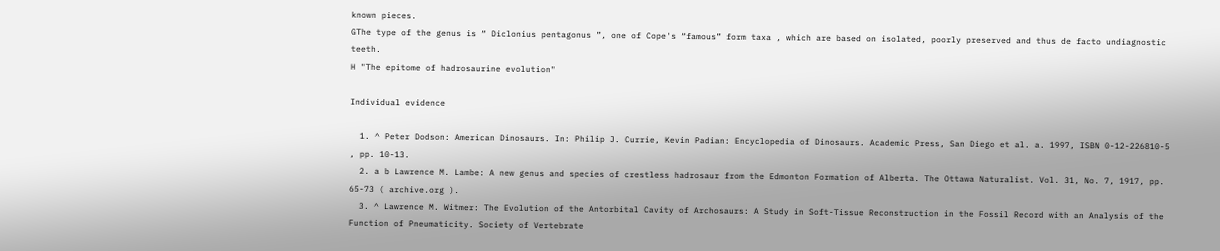known pieces.
GThe type of the genus is “ Diclonius pentagonus ”, one of Cope's “famous” form taxa , which are based on isolated, poorly preserved and thus de facto undiagnostic teeth.
H "The epitome of hadrosaurine evolution"

Individual evidence

  1. ^ Peter Dodson: American Dinosaurs. In: Philip J. Currie, Kevin Padian: Encyclopedia of Dinosaurs. Academic Press, San Diego et al. a. 1997, ISBN 0-12-226810-5 , pp. 10-13.
  2. a b Lawrence M. Lambe: A new genus and species of crestless hadrosaur from the Edmonton Formation of Alberta. The Ottawa Naturalist. Vol. 31, No. 7, 1917, pp. 65-73 ( archive.org ).
  3. ^ Lawrence M. Witmer: The Evolution of the Antorbital Cavity of Archosaurs: A Study in Soft-Tissue Reconstruction in the Fossil Record with an Analysis of the Function of Pneumaticity. Society of Vertebrate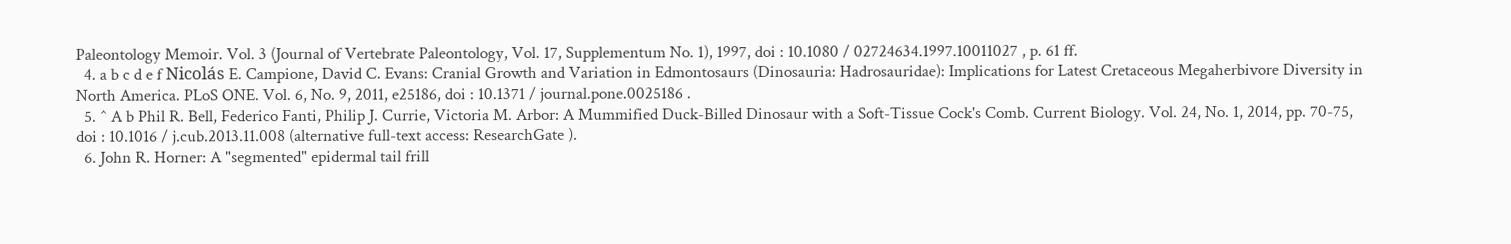Paleontology Memoir. Vol. 3 (Journal of Vertebrate Paleontology, Vol. 17, Supplementum No. 1), 1997, doi : 10.1080 / 02724634.1997.10011027 , p. 61 ff.
  4. a b c d e f Nicolás E. Campione, David C. Evans: Cranial Growth and Variation in Edmontosaurs (Dinosauria: Hadrosauridae): Implications for Latest Cretaceous Megaherbivore Diversity in North America. PLoS ONE. Vol. 6, No. 9, 2011, e25186, doi : 10.1371 / journal.pone.0025186 .
  5. ^ A b Phil R. Bell, Federico Fanti, Philip J. Currie, Victoria M. Arbor: A Mummified Duck-Billed Dinosaur with a Soft-Tissue Cock's Comb. Current Biology. Vol. 24, No. 1, 2014, pp. 70-75, doi : 10.1016 / j.cub.2013.11.008 (alternative full-text access: ResearchGate ).
  6. John R. Horner: A "segmented" epidermal tail frill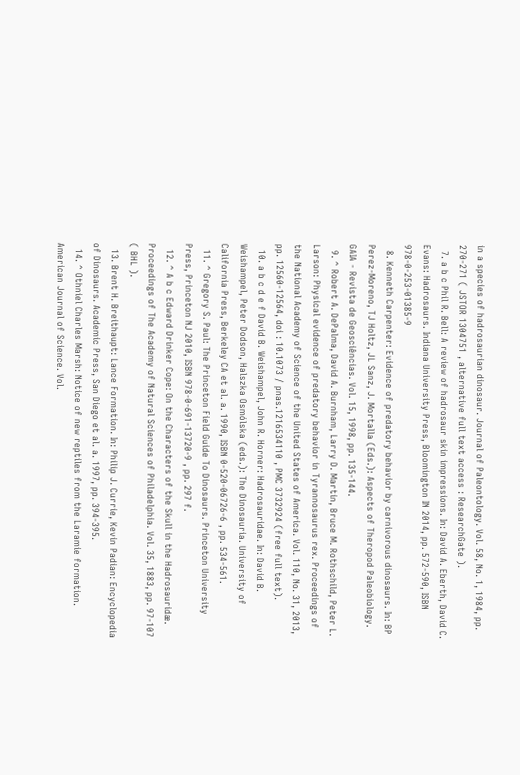in a species of hadrosaurian dinosaur. Journal of Paleontology. Vol. 58, No. 1, 1984, pp. 270-271 ( JSTOR 1304751 , alternative full text access : ResearchGate ).
  7. a b c Phil R. Bell: A review of hadrosaur skin impressions. In: David A. Eberth, David C. Evans: Hadrosaurs. Indiana University Press, Bloomington IN 2014, pp. 572-590, ISBN 978-0-253-01385-9
  8. Kenneth Carpenter: Evidence of predatory behavior by carnivorous dinosaurs. In: BP Perez-Moreno, TJ Holtz, JL Sanz, J. Mortalla (Eds.): Aspects of Theropod Paleobiology. GAIA - Revista de Geosciências. Vol. 15, 1998, pp. 135-144.
  9. ^ Robert A. DePalma, David A. Burnham, Larry D. Martin, Bruce M. Rothschild, Peter L. Larson: Physical evidence of predatory behavior in Tyrannosaurus rex. Proceedings of the National Academy of Science of the United States of America. Vol. 110, No. 31, 2013, pp. 12560-12564, doi : 10.1073 / pnas.1216534110 , PMC 3732924 (free full text).
  10. a b c d e f David B. Weishampel, John R. Horner: Hadrosauridae. In: David B. Weishampel, Peter Dodson, Halszka Osmólska (eds.): The Dinosauria. University of California Press, Berkeley CA et al. a. 1990, ISBN 0-520-06726-6 , pp. 534-561.
  11. ^ Gregory S. Paul: The Princeton Field Guide To Dinosaurs. Princeton University Press, Princeton NJ 2010, ISBN 978-0-691-13720-9 , pp. 297 f.
  12. ^ A b c Edward Drinker Cope: On the Characters of the Skull in the Hadrosauridæ. Proceedings of The Academy of Natural Sciences of Philadelphia. Vol. 35, 1883, pp. 97-107 ( BHL ).
  13. Brent H. Breithaupt: Lance Formation. In: Philip J. Currie, Kevin Padian: Encyclopedia of Dinosaurs. Academic Press, San Diego et al. a. 1997, pp. 394-395.
  14. ^ Othniel Charles Marsh: Notice of new reptiles from the Laramie formation. American Journal of Science. Vol.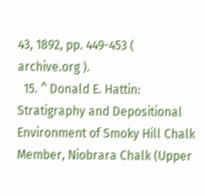43, 1892, pp. 449-453 ( archive.org ).
  15. ^ Donald E. Hattin: Stratigraphy and Depositional Environment of Smoky Hill Chalk Member, Niobrara Chalk (Upper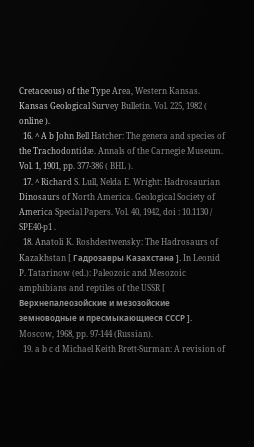Cretaceous) of the Type Area, Western Kansas. Kansas Geological Survey Bulletin. Vol. 225, 1982 ( online ).
  16. ^ A b John Bell Hatcher: The genera and species of the Trachodontidæ. Annals of the Carnegie Museum. Vol. 1, 1901, pp. 377-386 ( BHL ).
  17. ^ Richard S. Lull, Nelda E. Wright: Hadrosaurian Dinosaurs of North America. Geological Society of America Special Papers. Vol. 40, 1942, doi : 10.1130 / SPE40-p1 .
  18. Anatoli K. Roshdestwensky: The Hadrosaurs of Kazakhstan [ Гадрозавры Казахстана ]. In Leonid P. Tatarinow (ed.): Paleozoic and Mesozoic amphibians and reptiles of the USSR [ Верхнепалеозойские и мезозойские земноводные и пресмыкающиеся СССР ]. Moscow, 1968, pp. 97-144 (Russian).
  19. a b c d Michael Keith Brett-Surman: A revision of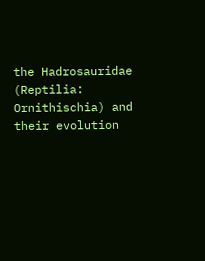the Hadrosauridae (Reptilia: Ornithischia) and their evolution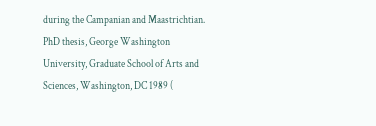during the Campanian and Maastrichtian. PhD thesis, George Washington University, Graduate School of Arts and Sciences, Washington, DC 1989 (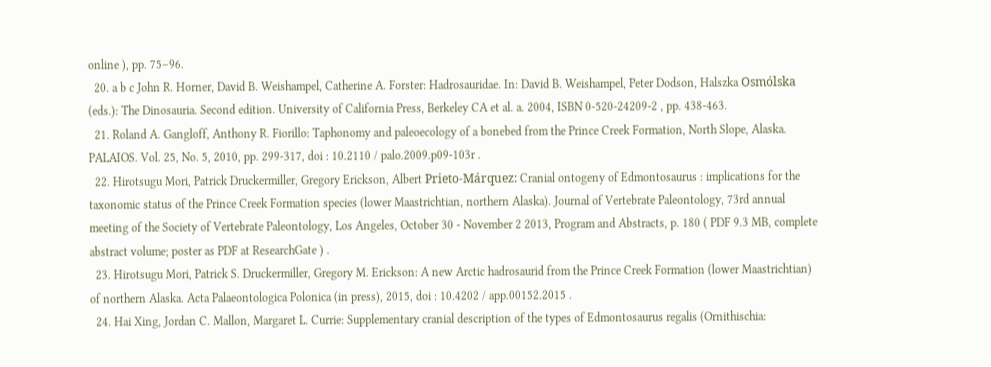online ), pp. 75–96.
  20. a b c John R. Horner, David B. Weishampel, Catherine A. Forster: Hadrosauridae. In: David B. Weishampel, Peter Dodson, Halszka Osmólska (eds.): The Dinosauria. Second edition. University of California Press, Berkeley CA et al. a. 2004, ISBN 0-520-24209-2 , pp. 438-463.
  21. Roland A. Gangloff, Anthony R. Fiorillo: Taphonomy and paleoecology of a bonebed from the Prince Creek Formation, North Slope, Alaska. PALAIOS. Vol. 25, No. 5, 2010, pp. 299-317, doi : 10.2110 / palo.2009.p09-103r .
  22. Hirotsugu Mori, Patrick Druckermiller, Gregory Erickson, Albert Prieto-Márquez: Cranial ontogeny of Edmontosaurus : implications for the taxonomic status of the Prince Creek Formation species (lower Maastrichtian, northern Alaska). Journal of Vertebrate Paleontology, 73rd annual meeting of the Society of Vertebrate Paleontology, Los Angeles, October 30 - November 2 2013, Program and Abstracts, p. 180 ( PDF 9.3 MB, complete abstract volume; poster as PDF at ResearchGate ) .
  23. Hirotsugu Mori, Patrick S. Druckermiller, Gregory M. Erickson: A new Arctic hadrosaurid from the Prince Creek Formation (lower Maastrichtian) of northern Alaska. Acta Palaeontologica Polonica (in press), 2015, doi : 10.4202 / app.00152.2015 .
  24. Hai Xing, Jordan C. Mallon, Margaret L. Currie: Supplementary cranial description of the types of Edmontosaurus regalis (Ornithischia: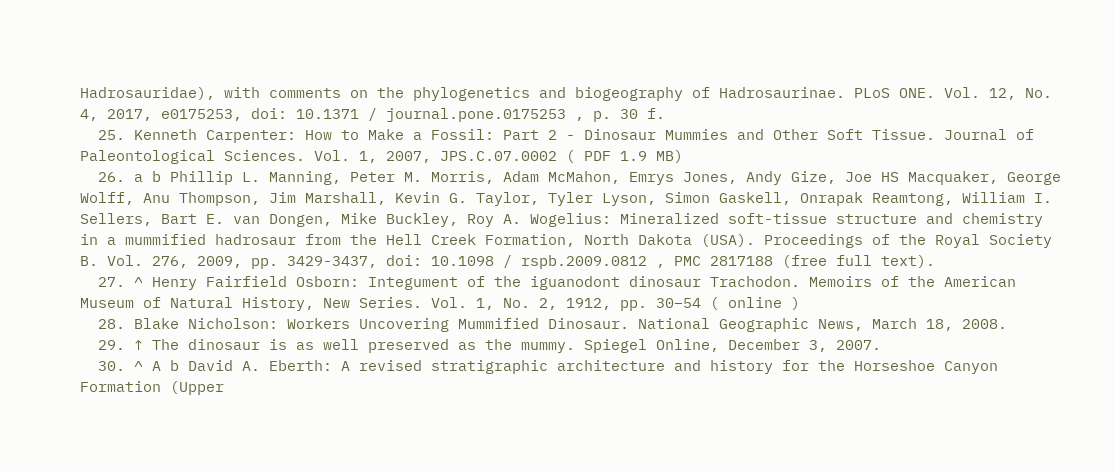Hadrosauridae), with comments on the phylogenetics and biogeography of Hadrosaurinae. PLoS ONE. Vol. 12, No. 4, 2017, e0175253, doi: 10.1371 / journal.pone.0175253 , p. 30 f.
  25. Kenneth Carpenter: How to Make a Fossil: Part 2 - Dinosaur Mummies and Other Soft Tissue. Journal of Paleontological Sciences. Vol. 1, 2007, JPS.C.07.0002 ( PDF 1.9 MB)
  26. a b Phillip L. Manning, Peter M. Morris, Adam McMahon, Emrys Jones, Andy Gize, Joe HS Macquaker, George Wolff, Anu Thompson, Jim Marshall, Kevin G. Taylor, Tyler Lyson, Simon Gaskell, Onrapak Reamtong, William I. Sellers, Bart E. van Dongen, Mike Buckley, Roy A. Wogelius: Mineralized soft-tissue structure and chemistry in a mummified hadrosaur from the Hell Creek Formation, North Dakota (USA). Proceedings of the Royal Society B. Vol. 276, 2009, pp. 3429-3437, doi: 10.1098 / rspb.2009.0812 , PMC 2817188 (free full text).
  27. ^ Henry Fairfield Osborn: Integument of the iguanodont dinosaur Trachodon. Memoirs of the American Museum of Natural History, New Series. Vol. 1, No. 2, 1912, pp. 30–54 ( online )
  28. Blake Nicholson: Workers Uncovering Mummified Dinosaur. National Geographic News, March 18, 2008.
  29. ↑ The dinosaur is as well preserved as the mummy. Spiegel Online, December 3, 2007.
  30. ^ A b David A. Eberth: A revised stratigraphic architecture and history for the Horseshoe Canyon Formation (Upper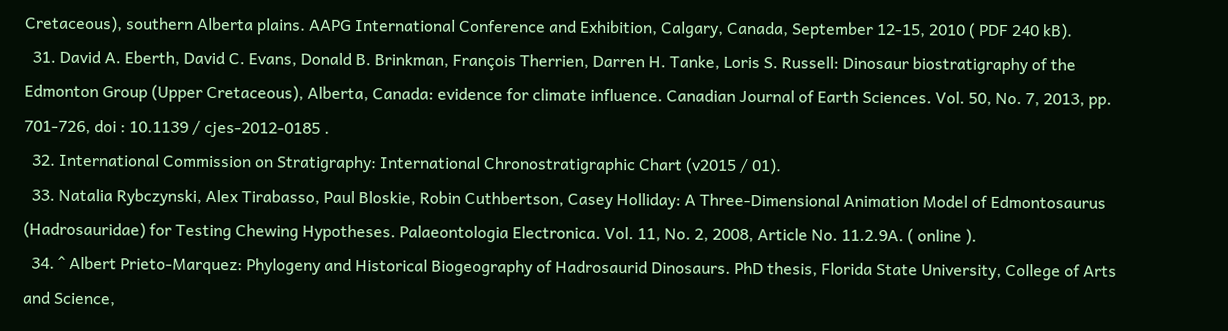Cretaceous), southern Alberta plains. AAPG International Conference and Exhibition, Calgary, Canada, September 12-15, 2010 ( PDF 240 kB).
  31. David A. Eberth, David C. Evans, Donald B. Brinkman, François Therrien, Darren H. Tanke, Loris S. Russell: Dinosaur biostratigraphy of the Edmonton Group (Upper Cretaceous), Alberta, Canada: evidence for climate influence. Canadian Journal of Earth Sciences. Vol. 50, No. 7, 2013, pp. 701-726, doi : 10.1139 / cjes-2012-0185 .
  32. International Commission on Stratigraphy: International Chronostratigraphic Chart (v2015 / 01).
  33. Natalia Rybczynski, Alex Tirabasso, Paul Bloskie, Robin Cuthbertson, Casey Holliday: A Three-Dimensional Animation Model of Edmontosaurus (Hadrosauridae) for Testing Chewing Hypotheses. Palaeontologia Electronica. Vol. 11, No. 2, 2008, Article No. 11.2.9A. ( online ).
  34. ^ Albert Prieto-Marquez: Phylogeny and Historical Biogeography of Hadrosaurid Dinosaurs. PhD thesis, Florida State University, College of Arts and Science,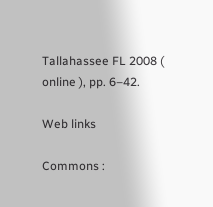Tallahassee FL 2008 ( online ), pp. 6–42.

Web links

Commons :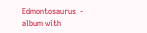Edmontosaurus  - album with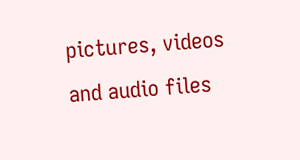pictures, videos and audio files